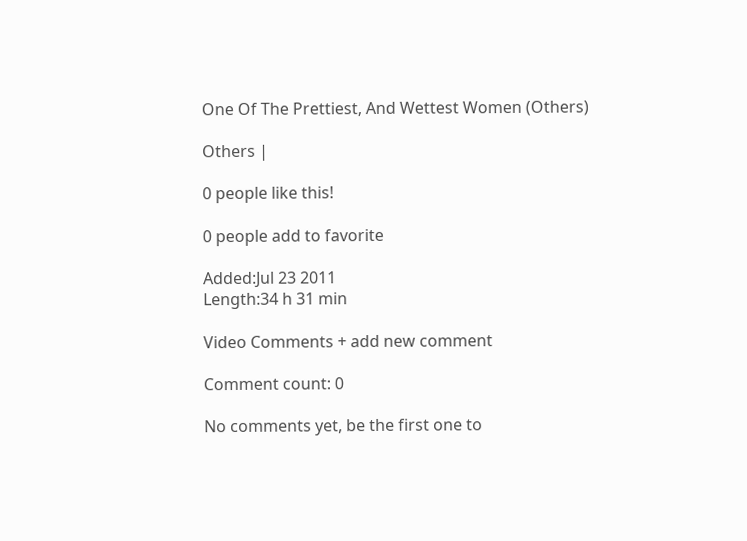One Of The Prettiest, And Wettest Women (Others)

Others |

0 people like this!

0 people add to favorite

Added:Jul 23 2011
Length:34 h 31 min

Video Comments + add new comment

Comment count: 0

No comments yet, be the first one to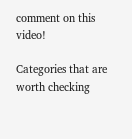comment on this video!

Categories that are worth checking